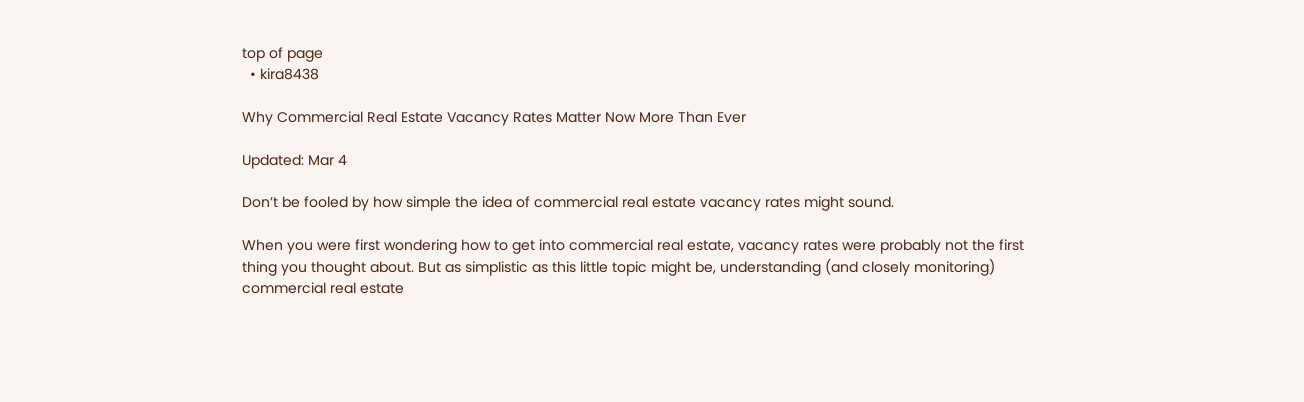top of page
  • kira8438

Why Commercial Real Estate Vacancy Rates Matter Now More Than Ever

Updated: Mar 4

Don’t be fooled by how simple the idea of commercial real estate vacancy rates might sound.

When you were first wondering how to get into commercial real estate, vacancy rates were probably not the first thing you thought about. But as simplistic as this little topic might be, understanding (and closely monitoring) commercial real estate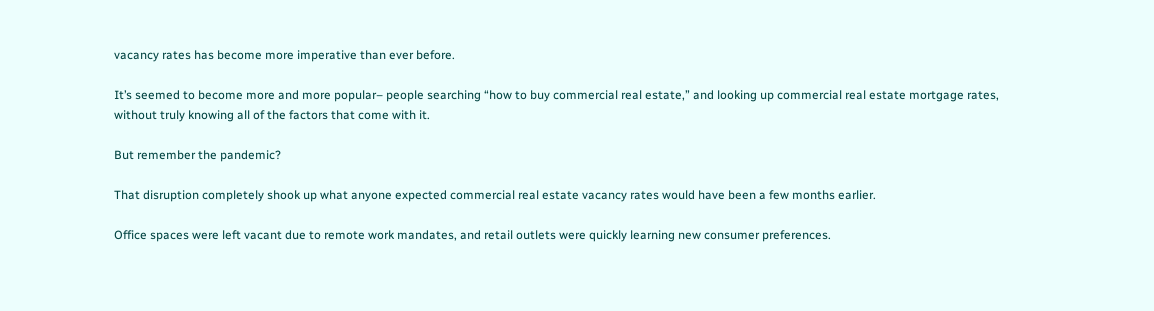vacancy rates has become more imperative than ever before.

It’s seemed to become more and more popular– people searching “how to buy commercial real estate,” and looking up commercial real estate mortgage rates, without truly knowing all of the factors that come with it.

But remember the pandemic?

That disruption completely shook up what anyone expected commercial real estate vacancy rates would have been a few months earlier.

Office spaces were left vacant due to remote work mandates, and retail outlets were quickly learning new consumer preferences.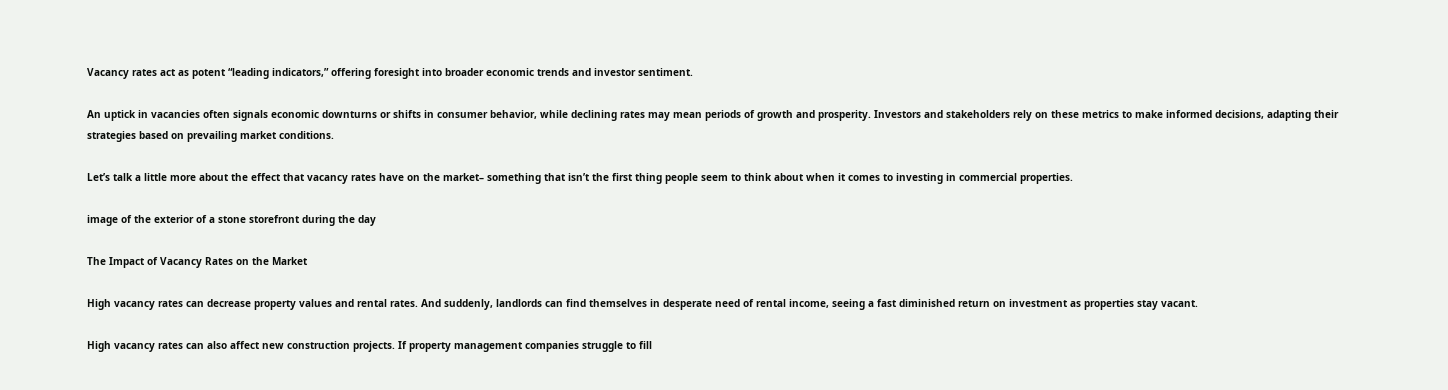Vacancy rates act as potent “leading indicators,” offering foresight into broader economic trends and investor sentiment.

An uptick in vacancies often signals economic downturns or shifts in consumer behavior, while declining rates may mean periods of growth and prosperity. Investors and stakeholders rely on these metrics to make informed decisions, adapting their strategies based on prevailing market conditions.

Let’s talk a little more about the effect that vacancy rates have on the market– something that isn’t the first thing people seem to think about when it comes to investing in commercial properties.

image of the exterior of a stone storefront during the day

The Impact of Vacancy Rates on the Market

High vacancy rates can decrease property values and rental rates. And suddenly, landlords can find themselves in desperate need of rental income, seeing a fast diminished return on investment as properties stay vacant.

High vacancy rates can also affect new construction projects. If property management companies struggle to fill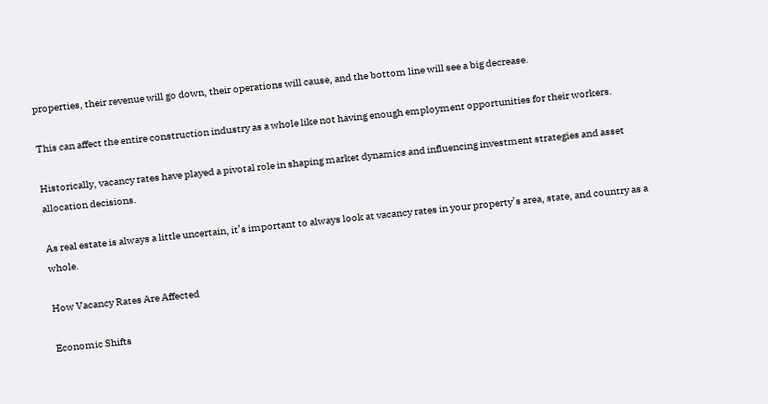properties, their revenue will go down, their operations will cause, and the bottom line will see a big decrease.

This can affect the entire construction industry as a whole like not having enough employment opportunities for their workers.

Historically, vacancy rates have played a pivotal role in shaping market dynamics and influencing investment strategies and asset allocation decisions.

As real estate is always a little uncertain, it’s important to always look at vacancy rates in your property’s area, state, and country as a whole.

How Vacancy Rates Are Affected

Economic Shifts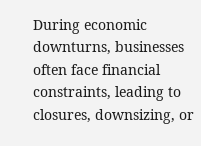During economic downturns, businesses often face financial constraints, leading to closures, downsizing, or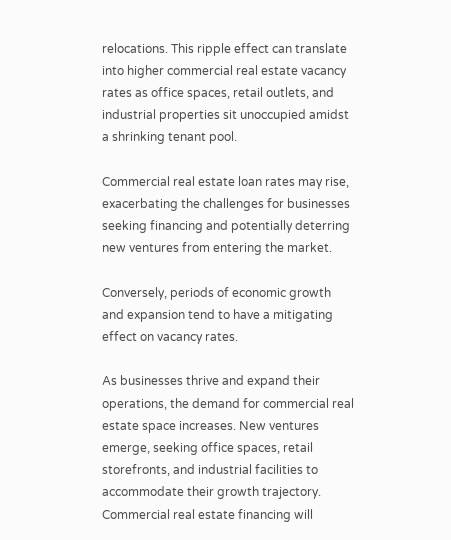relocations. This ripple effect can translate into higher commercial real estate vacancy rates as office spaces, retail outlets, and industrial properties sit unoccupied amidst a shrinking tenant pool.

Commercial real estate loan rates may rise, exacerbating the challenges for businesses seeking financing and potentially deterring new ventures from entering the market.

Conversely, periods of economic growth and expansion tend to have a mitigating effect on vacancy rates.

As businesses thrive and expand their operations, the demand for commercial real estate space increases. New ventures emerge, seeking office spaces, retail storefronts, and industrial facilities to accommodate their growth trajectory. Commercial real estate financing will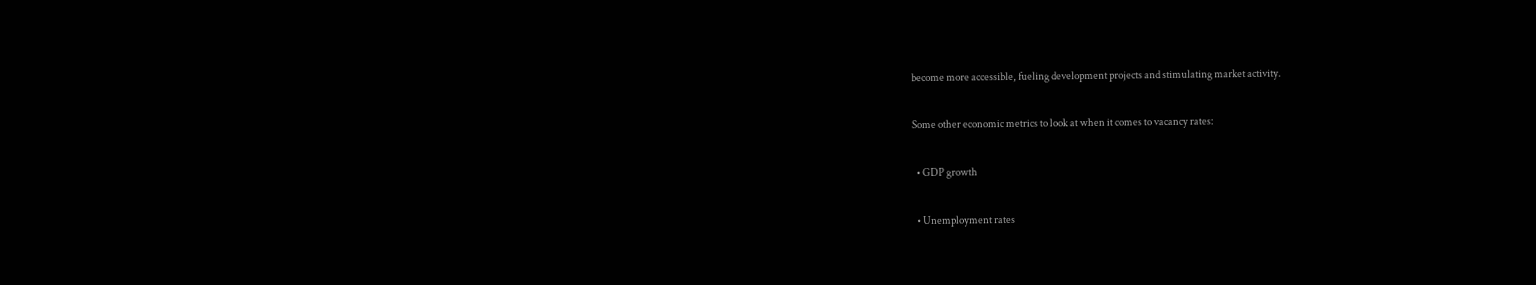become more accessible, fueling development projects and stimulating market activity.

Some other economic metrics to look at when it comes to vacancy rates:

  • GDP growth

  • Unemployment rates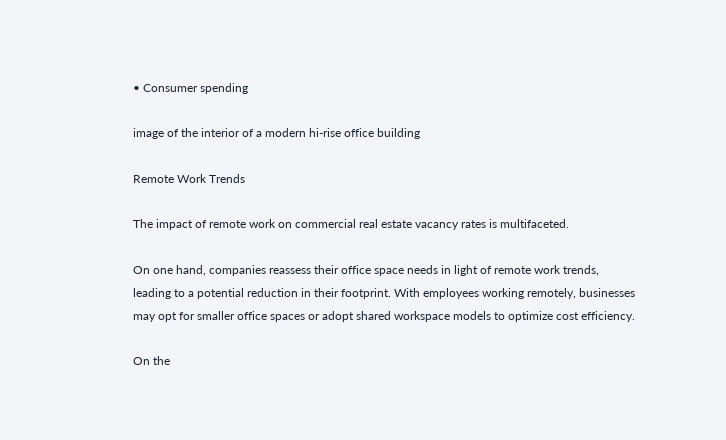• Consumer spending

image of the interior of a modern hi-rise office building

Remote Work Trends

The impact of remote work on commercial real estate vacancy rates is multifaceted.

On one hand, companies reassess their office space needs in light of remote work trends, leading to a potential reduction in their footprint. With employees working remotely, businesses may opt for smaller office spaces or adopt shared workspace models to optimize cost efficiency.

On the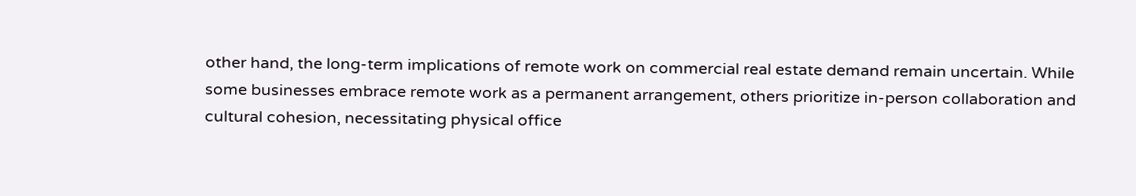other hand, the long-term implications of remote work on commercial real estate demand remain uncertain. While some businesses embrace remote work as a permanent arrangement, others prioritize in-person collaboration and cultural cohesion, necessitating physical office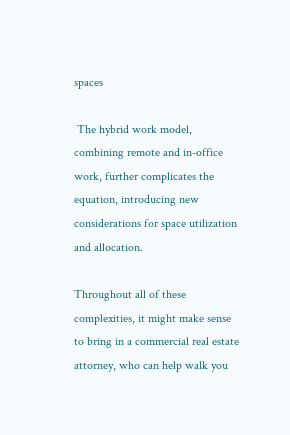spaces

 The hybrid work model, combining remote and in-office work, further complicates the equation, introducing new considerations for space utilization and allocation.

Throughout all of these complexities, it might make sense to bring in a commercial real estate attorney, who can help walk you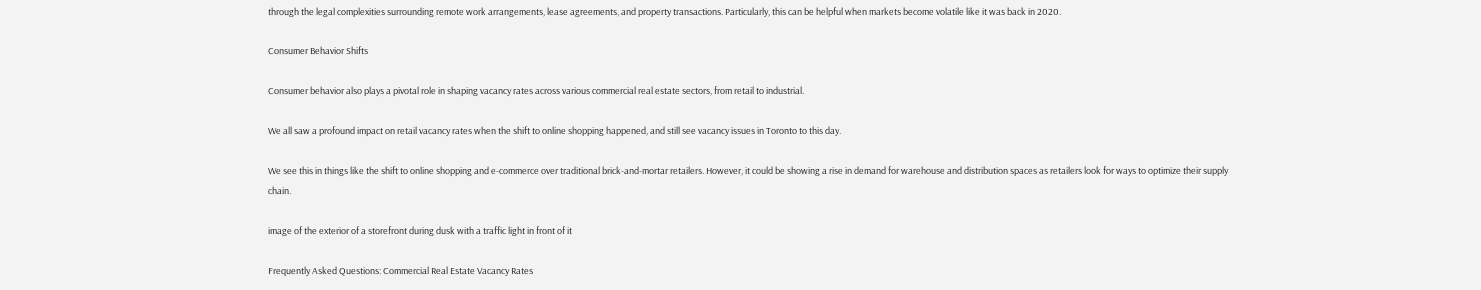through the legal complexities surrounding remote work arrangements, lease agreements, and property transactions. Particularly, this can be helpful when markets become volatile like it was back in 2020.

Consumer Behavior Shifts

Consumer behavior also plays a pivotal role in shaping vacancy rates across various commercial real estate sectors, from retail to industrial.

We all saw a profound impact on retail vacancy rates when the shift to online shopping happened, and still see vacancy issues in Toronto to this day.

We see this in things like the shift to online shopping and e-commerce over traditional brick-and-mortar retailers. However, it could be showing a rise in demand for warehouse and distribution spaces as retailers look for ways to optimize their supply chain.

image of the exterior of a storefront during dusk with a traffic light in front of it

Frequently Asked Questions: Commercial Real Estate Vacancy Rates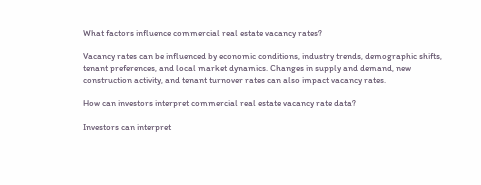What factors influence commercial real estate vacancy rates?

Vacancy rates can be influenced by economic conditions, industry trends, demographic shifts, tenant preferences, and local market dynamics. Changes in supply and demand, new construction activity, and tenant turnover rates can also impact vacancy rates.

How can investors interpret commercial real estate vacancy rate data?

Investors can interpret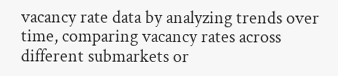vacancy rate data by analyzing trends over time, comparing vacancy rates across different submarkets or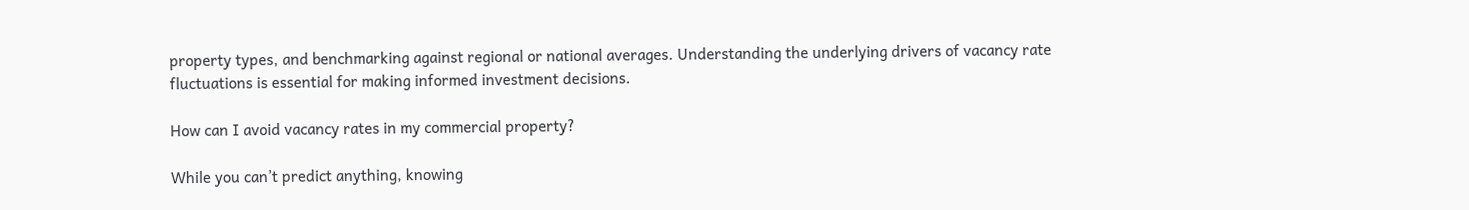property types, and benchmarking against regional or national averages. Understanding the underlying drivers of vacancy rate fluctuations is essential for making informed investment decisions.

How can I avoid vacancy rates in my commercial property?

While you can’t predict anything, knowing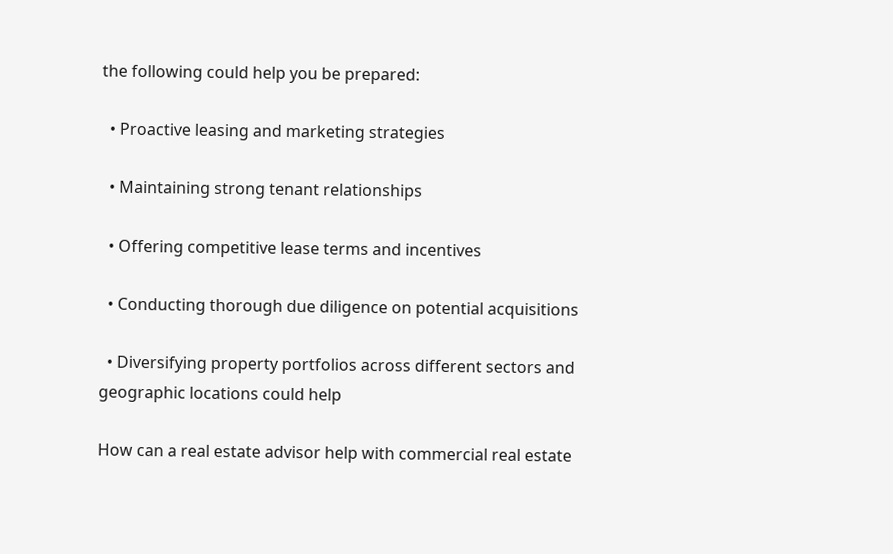the following could help you be prepared:

  • Proactive leasing and marketing strategies

  • Maintaining strong tenant relationships

  • Offering competitive lease terms and incentives

  • Conducting thorough due diligence on potential acquisitions

  • Diversifying property portfolios across different sectors and geographic locations could help

How can a real estate advisor help with commercial real estate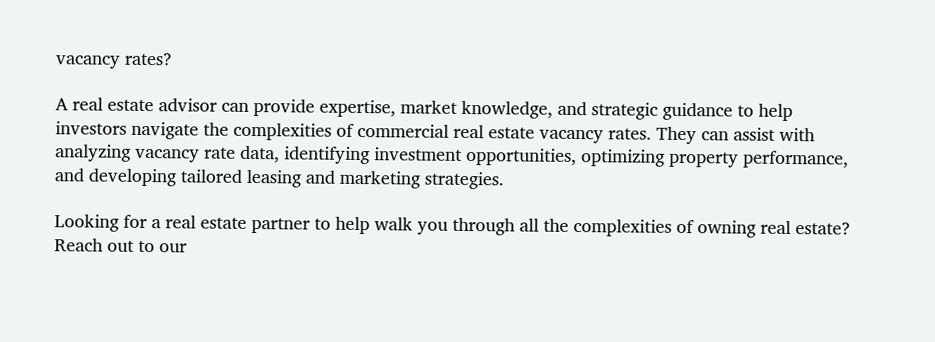vacancy rates?

A real estate advisor can provide expertise, market knowledge, and strategic guidance to help investors navigate the complexities of commercial real estate vacancy rates. They can assist with analyzing vacancy rate data, identifying investment opportunities, optimizing property performance, and developing tailored leasing and marketing strategies.

Looking for a real estate partner to help walk you through all the complexities of owning real estate? Reach out to our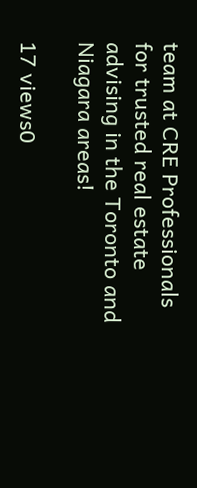team at CRE Professionals for trusted real estate advising in the Toronto and Niagara areas!

17 views0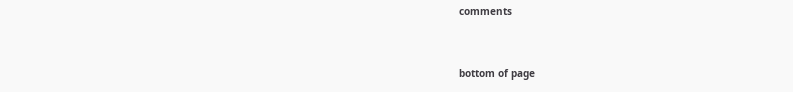comments


bottom of page